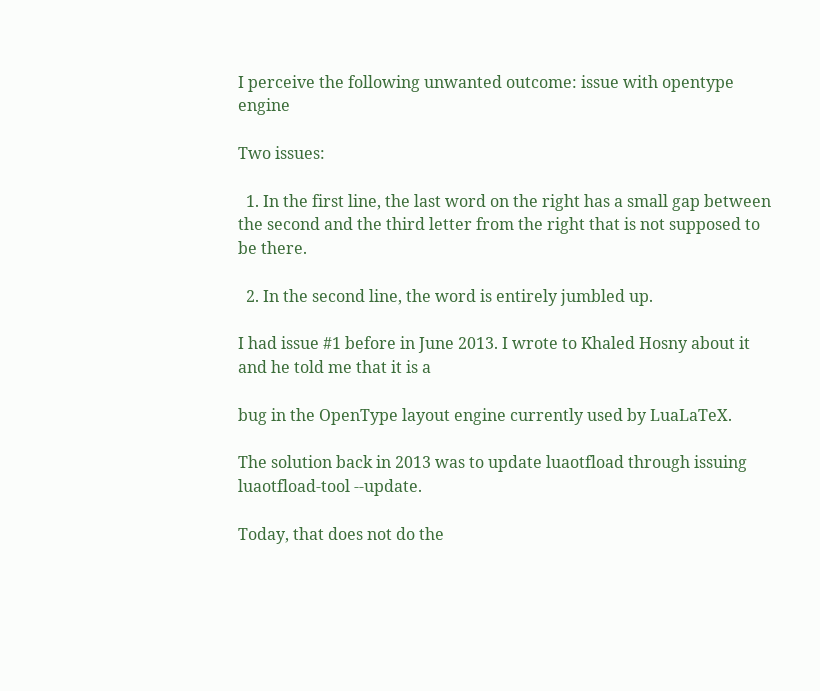I perceive the following unwanted outcome: issue with opentype engine

Two issues:

  1. In the first line, the last word on the right has a small gap between the second and the third letter from the right that is not supposed to be there.

  2. In the second line, the word is entirely jumbled up.

I had issue #1 before in June 2013. I wrote to Khaled Hosny about it and he told me that it is a

bug in the OpenType layout engine currently used by LuaLaTeX.

The solution back in 2013 was to update luaotfload through issuing luaotfload-tool --update.

Today, that does not do the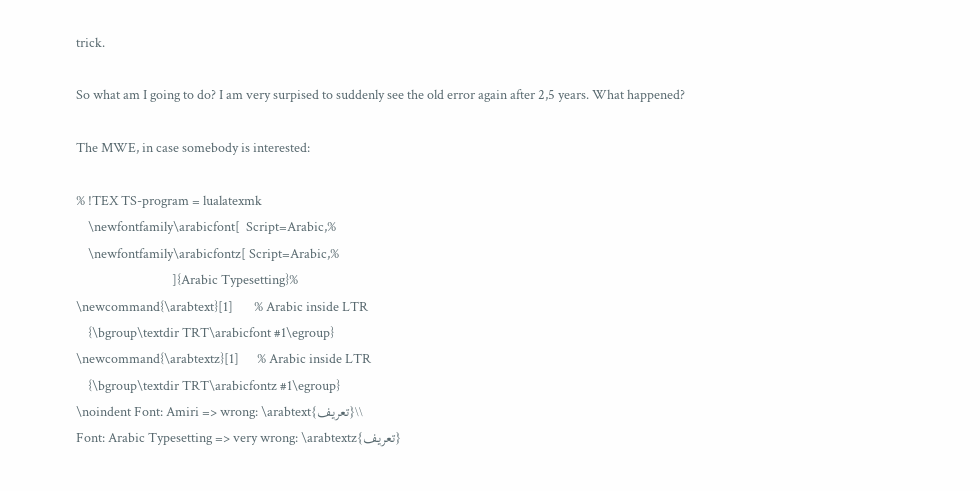trick.

So what am I going to do? I am very surpised to suddenly see the old error again after 2,5 years. What happened?

The MWE, in case somebody is interested:

% !TEX TS-program = lualatexmk
    \newfontfamily\arabicfont[  Script=Arabic,%
    \newfontfamily\arabicfontz[ Script=Arabic,%
                                ]{Arabic Typesetting}%
\newcommand{\arabtext}[1]       % Arabic inside LTR
    {\bgroup\textdir TRT\arabicfont #1\egroup}
\newcommand{\arabtextz}[1]      % Arabic inside LTR
    {\bgroup\textdir TRT\arabicfontz #1\egroup}
\noindent Font: Amiri => wrong: \arabtext{تعريف}\\
Font: Arabic Typesetting => very wrong: \arabtextz{تعريف}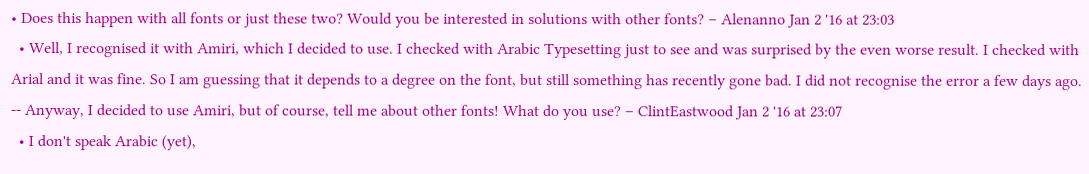• Does this happen with all fonts or just these two? Would you be interested in solutions with other fonts? – Alenanno Jan 2 '16 at 23:03
  • Well, I recognised it with Amiri, which I decided to use. I checked with Arabic Typesetting just to see and was surprised by the even worse result. I checked with Arial and it was fine. So I am guessing that it depends to a degree on the font, but still something has recently gone bad. I did not recognise the error a few days ago. -- Anyway, I decided to use Amiri, but of course, tell me about other fonts! What do you use? – ClintEastwood Jan 2 '16 at 23:07
  • I don't speak Arabic (yet),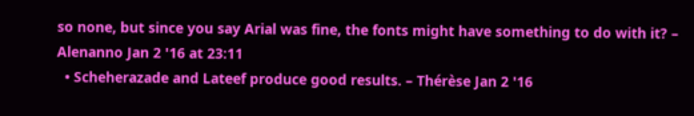so none, but since you say Arial was fine, the fonts might have something to do with it? – Alenanno Jan 2 '16 at 23:11
  • Scheherazade and Lateef produce good results. – Thérèse Jan 2 '16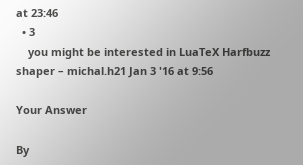at 23:46
  • 3
    you might be interested in LuaTeX Harfbuzz shaper – michal.h21 Jan 3 '16 at 9:56

Your Answer

By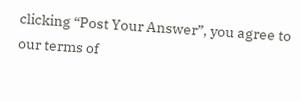clicking “Post Your Answer”, you agree to our terms of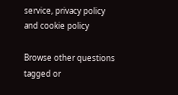service, privacy policy and cookie policy

Browse other questions tagged or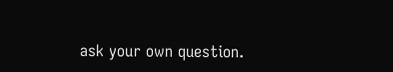ask your own question.